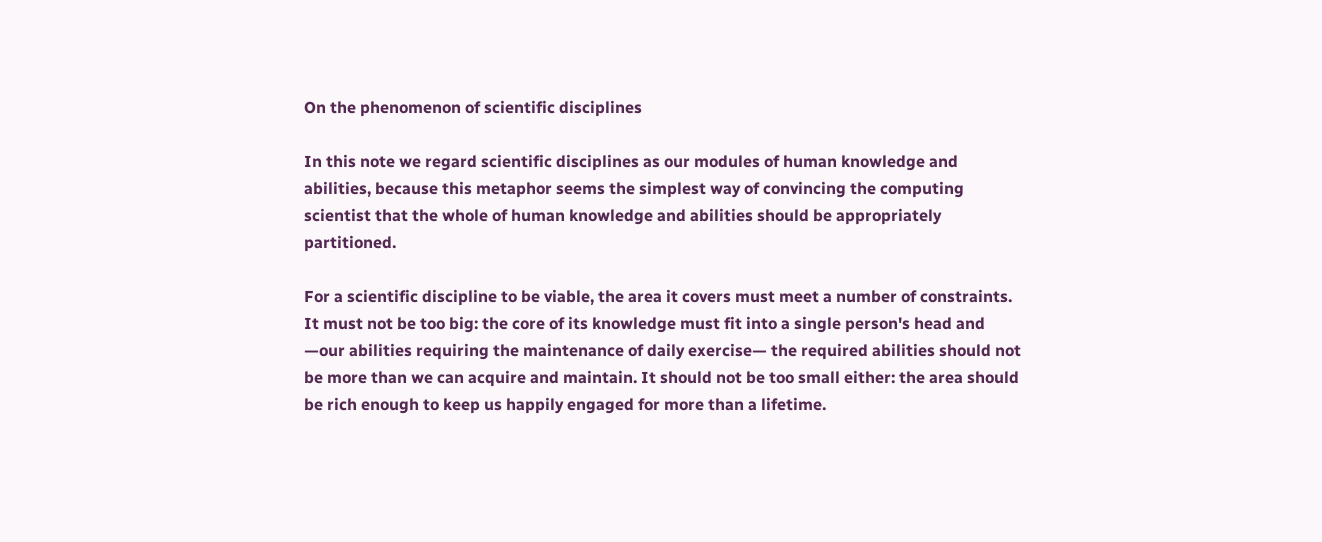On the phenomenon of scientific disciplines

In this note we regard scientific disciplines as our modules of human knowledge and abilities, because this metaphor seems the simplest way of convincing the computing scientist that the whole of human knowledge and abilities should be appropriately partitioned.

For a scientific discipline to be viable, the area it covers must meet a number of constraints. It must not be too big: the core of its knowledge must fit into a single person's head and —our abilities requiring the maintenance of daily exercise— the required abilities should not be more than we can acquire and maintain. It should not be too small either: the area should be rich enough to keep us happily engaged for more than a lifetime.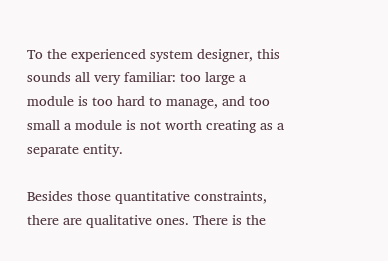To the experienced system designer, this sounds all very familiar: too large a module is too hard to manage, and too small a module is not worth creating as a separate entity.

Besides those quantitative constraints, there are qualitative ones. There is the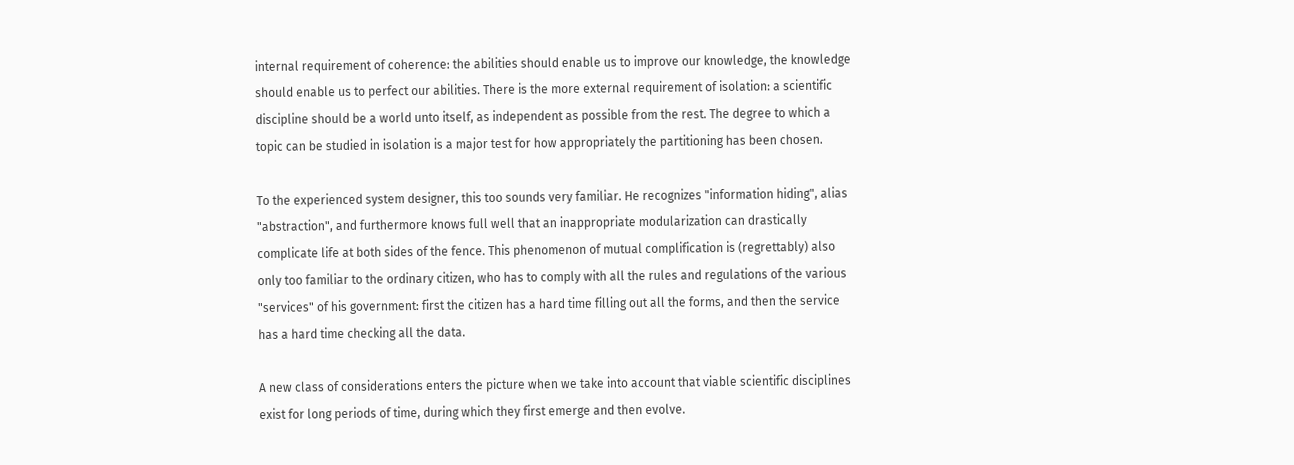internal requirement of coherence: the abilities should enable us to improve our knowledge, the knowledge should enable us to perfect our abilities. There is the more external requirement of isolation: a scientific discipline should be a world unto itself, as independent as possible from the rest. The degree to which a topic can be studied in isolation is a major test for how appropriately the partitioning has been chosen.

To the experienced system designer, this too sounds very familiar. He recognizes "information hiding", alias "abstraction", and furthermore knows full well that an inappropriate modularization can drastically complicate life at both sides of the fence. This phenomenon of mutual complification is (regrettably) also only too familiar to the ordinary citizen, who has to comply with all the rules and regulations of the various "services" of his government: first the citizen has a hard time filling out all the forms, and then the service has a hard time checking all the data.

A new class of considerations enters the picture when we take into account that viable scientific disciplines exist for long periods of time, during which they first emerge and then evolve.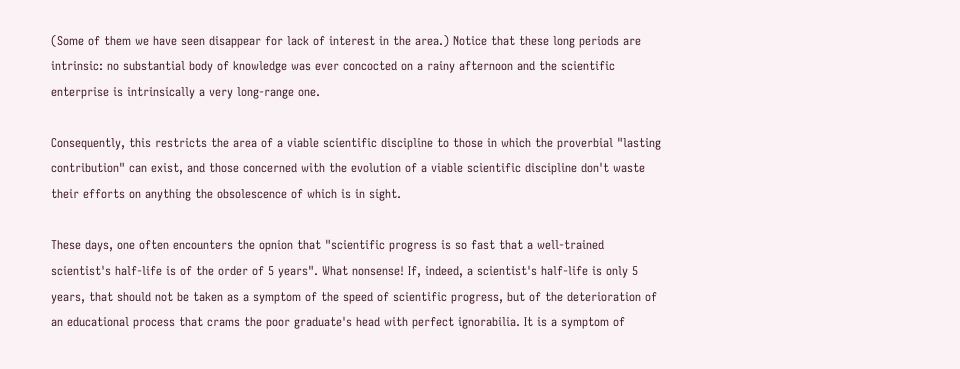(Some of them we have seen disappear for lack of interest in the area.) Notice that these long periods are intrinsic: no substantial body of knowledge was ever concocted on a rainy afternoon and the scientific enterprise is intrinsically a very long-range one.

Consequently, this restricts the area of a viable scientific discipline to those in which the proverbial "lasting contribution" can exist, and those concerned with the evolution of a viable scientific discipline don't waste their efforts on anything the obsolescence of which is in sight.

These days, one often encounters the opnion that "scientific progress is so fast that a well-trained scientist's half-life is of the order of 5 years". What nonsense! If, indeed, a scientist's half-life is only 5 years, that should not be taken as a symptom of the speed of scientific progress, but of the deterioration of an educational process that crams the poor graduate's head with perfect ignorabilia. It is a symptom of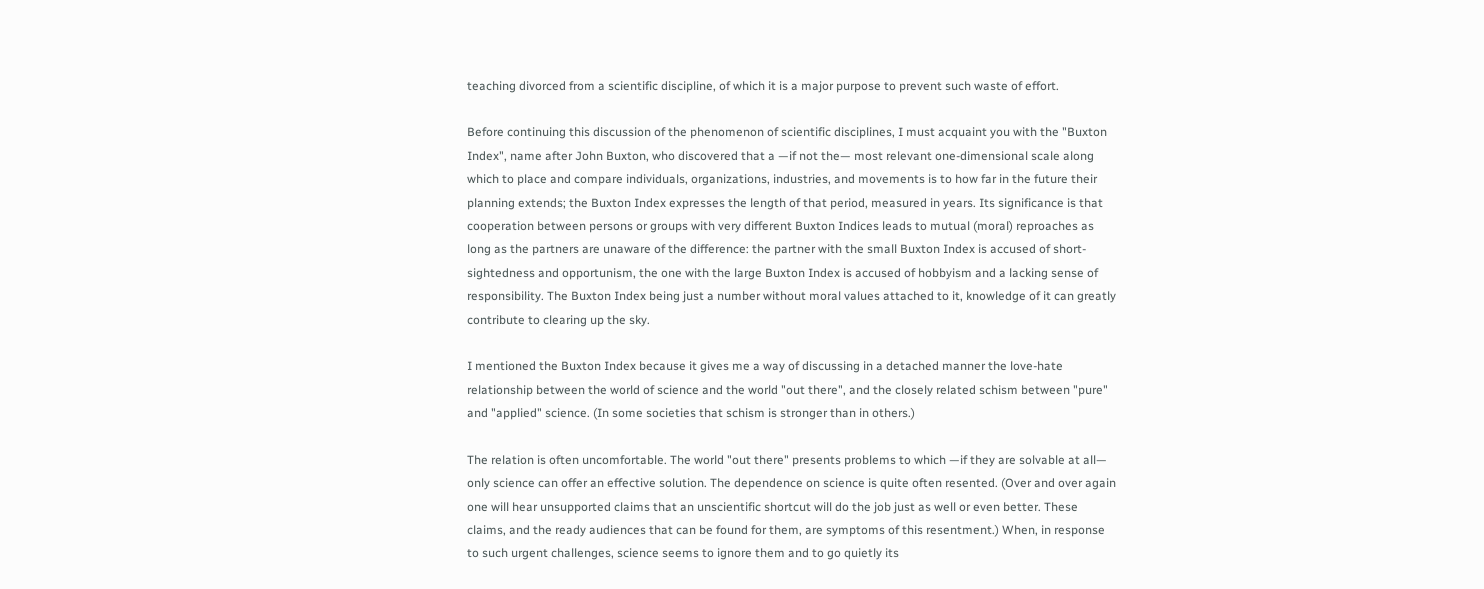teaching divorced from a scientific discipline, of which it is a major purpose to prevent such waste of effort.

Before continuing this discussion of the phenomenon of scientific disciplines, I must acquaint you with the "Buxton Index", name after John Buxton, who discovered that a —if not the— most relevant one-dimensional scale along which to place and compare individuals, organizations, industries, and movements is to how far in the future their planning extends; the Buxton Index expresses the length of that period, measured in years. Its significance is that cooperation between persons or groups with very different Buxton Indices leads to mutual (moral) reproaches as long as the partners are unaware of the difference: the partner with the small Buxton Index is accused of short-sightedness and opportunism, the one with the large Buxton Index is accused of hobbyism and a lacking sense of responsibility. The Buxton Index being just a number without moral values attached to it, knowledge of it can greatly contribute to clearing up the sky.

I mentioned the Buxton Index because it gives me a way of discussing in a detached manner the love-hate relationship between the world of science and the world "out there", and the closely related schism between "pure" and "applied" science. (In some societies that schism is stronger than in others.)

The relation is often uncomfortable. The world "out there" presents problems to which —if they are solvable at all— only science can offer an effective solution. The dependence on science is quite often resented. (Over and over again one will hear unsupported claims that an unscientific shortcut will do the job just as well or even better. These claims, and the ready audiences that can be found for them, are symptoms of this resentment.) When, in response to such urgent challenges, science seems to ignore them and to go quietly its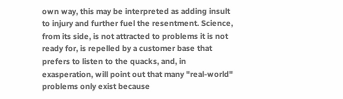own way, this may be interpreted as adding insult to injury and further fuel the resentment. Science, from its side, is not attracted to problems it is not ready for, is repelled by a customer base that prefers to listen to the quacks, and, in exasperation, will point out that many "real-world" problems only exist because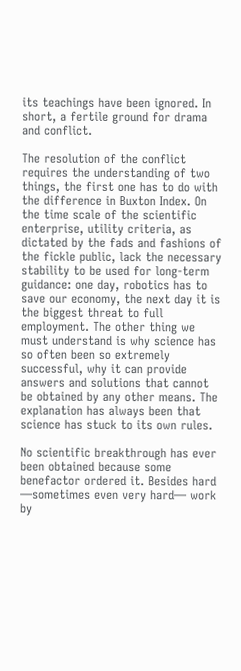its teachings have been ignored. In short, a fertile ground for drama and conflict.

The resolution of the conflict requires the understanding of two things, the first one has to do with the difference in Buxton Index. On the time scale of the scientific enterprise, utility criteria, as dictated by the fads and fashions of the fickle public, lack the necessary stability to be used for long-term guidance: one day, robotics has to save our economy, the next day it is the biggest threat to full employment. The other thing we must understand is why science has so often been so extremely successful, why it can provide answers and solutions that cannot be obtained by any other means. The explanation has always been that science has stuck to its own rules.

No scientific breakthrough has ever been obtained because some benefactor ordered it. Besides hard —sometimes even very hard— work by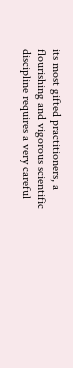its most gifted practitioners, a flourishing and vigorous scientific discipline requires a very careful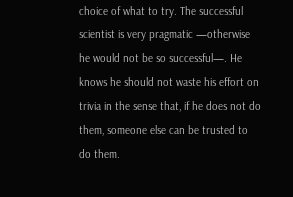choice of what to try. The successful scientist is very pragmatic —otherwise he would not be so successful—. He knows he should not waste his effort on trivia in the sense that, if he does not do them, someone else can be trusted to do them.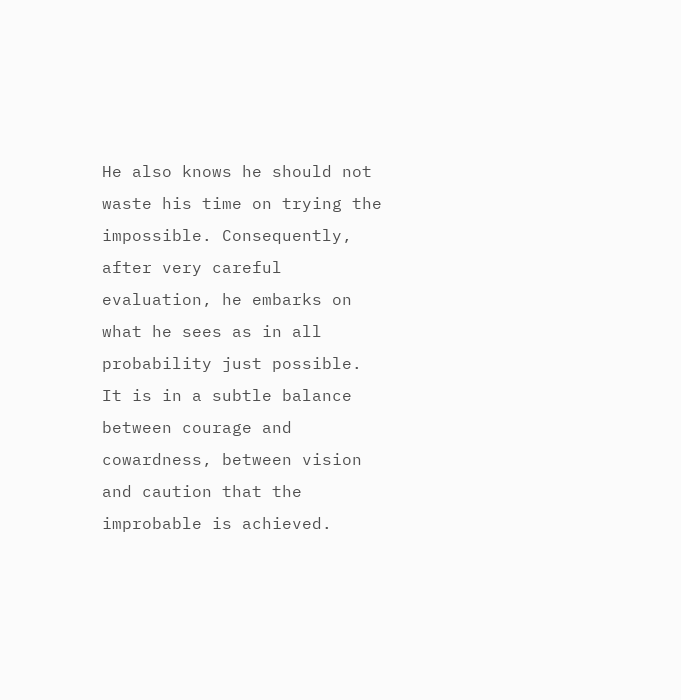He also knows he should not waste his time on trying the impossible. Consequently, after very careful evaluation, he embarks on what he sees as in all probability just possible. It is in a subtle balance between courage and cowardness, between vision and caution that the improbable is achieved.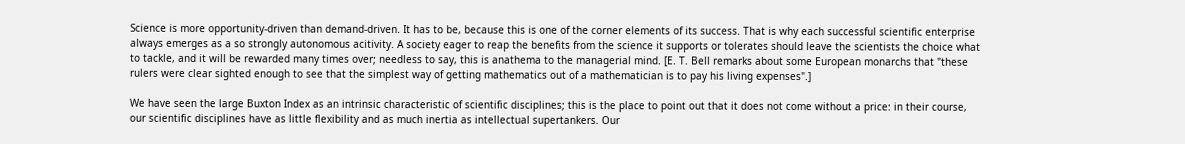Science is more opportunity-driven than demand-driven. It has to be, because this is one of the corner elements of its success. That is why each successful scientific enterprise always emerges as a so strongly autonomous acitivity. A society eager to reap the benefits from the science it supports or tolerates should leave the scientists the choice what to tackle, and it will be rewarded many times over; needless to say, this is anathema to the managerial mind. [E. T. Bell remarks about some European monarchs that "these rulers were clear sighted enough to see that the simplest way of getting mathematics out of a mathematician is to pay his living expenses".]

We have seen the large Buxton Index as an intrinsic characteristic of scientific disciplines; this is the place to point out that it does not come without a price: in their course, our scientific disciplines have as little flexibility and as much inertia as intellectual supertankers. Our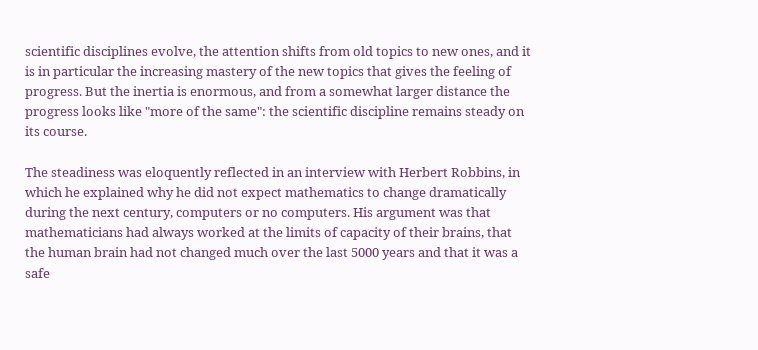scientific disciplines evolve, the attention shifts from old topics to new ones, and it is in particular the increasing mastery of the new topics that gives the feeling of progress. But the inertia is enormous, and from a somewhat larger distance the progress looks like "more of the same": the scientific discipline remains steady on its course.

The steadiness was eloquently reflected in an interview with Herbert Robbins, in which he explained why he did not expect mathematics to change dramatically during the next century, computers or no computers. His argument was that mathematicians had always worked at the limits of capacity of their brains, that the human brain had not changed much over the last 5000 years and that it was a safe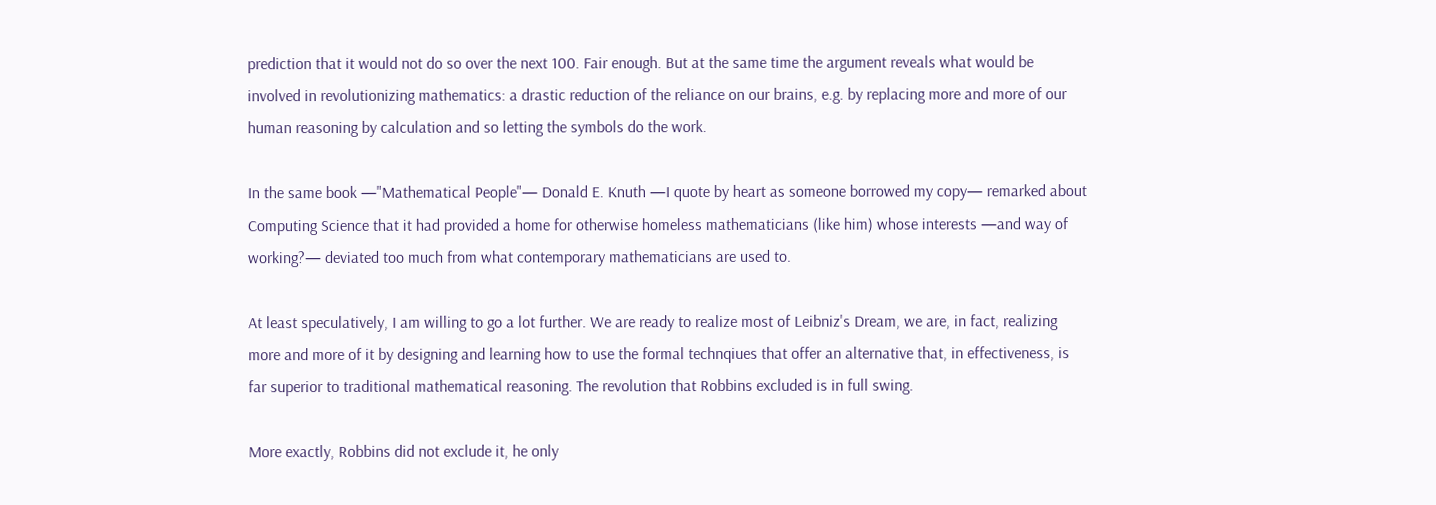prediction that it would not do so over the next 100. Fair enough. But at the same time the argument reveals what would be involved in revolutionizing mathematics: a drastic reduction of the reliance on our brains, e.g. by replacing more and more of our human reasoning by calculation and so letting the symbols do the work.

In the same book —"Mathematical People"— Donald E. Knuth —I quote by heart as someone borrowed my copy— remarked about Computing Science that it had provided a home for otherwise homeless mathematicians (like him) whose interests —and way of working?— deviated too much from what contemporary mathematicians are used to.

At least speculatively, I am willing to go a lot further. We are ready to realize most of Leibniz's Dream, we are, in fact, realizing more and more of it by designing and learning how to use the formal technqiues that offer an alternative that, in effectiveness, is far superior to traditional mathematical reasoning. The revolution that Robbins excluded is in full swing.

More exactly, Robbins did not exclude it, he only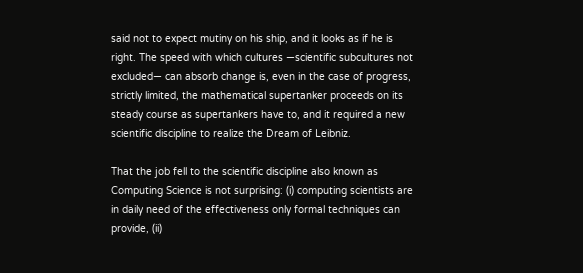said not to expect mutiny on his ship, and it looks as if he is right. The speed with which cultures —scientific subcultures not excluded— can absorb change is, even in the case of progress, strictly limited, the mathematical supertanker proceeds on its steady course as supertankers have to, and it required a new scientific discipline to realize the Dream of Leibniz.

That the job fell to the scientific discipline also known as Computing Science is not surprising: (i) computing scientists are in daily need of the effectiveness only formal techniques can provide, (ii)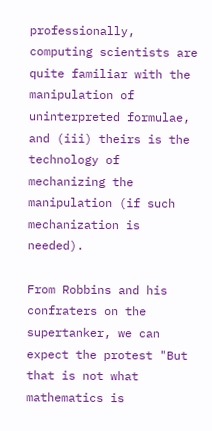professionally, computing scientists are quite familiar with the manipulation of uninterpreted formulae, and (iii) theirs is the technology of mechanizing the manipulation (if such mechanization is needed).

From Robbins and his confraters on the supertanker, we can expect the protest "But that is not what mathematics is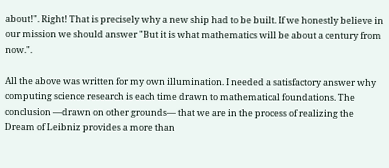about!". Right! That is precisely why a new ship had to be built. If we honestly believe in our mission we should answer "But it is what mathematics will be about a century from now.".

All the above was written for my own illumination. I needed a satisfactory answer why computing science research is each time drawn to mathematical foundations. The conclusion —drawn on other grounds— that we are in the process of realizing the Dream of Leibniz provides a more than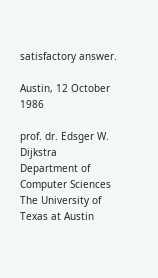satisfactory answer.

Austin, 12 October 1986

prof. dr. Edsger W. Dijkstra
Department of Computer Sciences
The University of Texas at Austin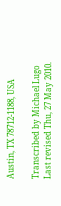Austin, TX 78712-1188, USA

Transcribed by Michael Lugo
Last revised Thu, 27 May 2010.